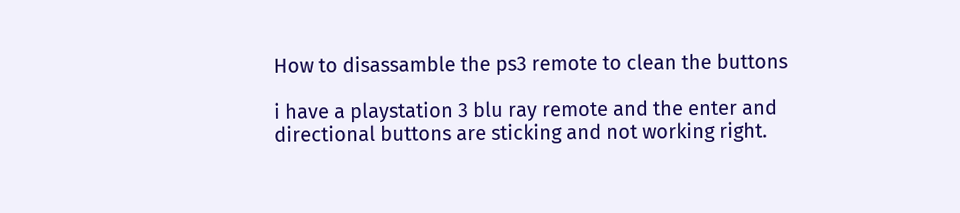How to disassamble the ps3 remote to clean the buttons

i have a playstation 3 blu ray remote and the enter and directional buttons are sticking and not working right.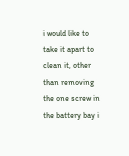i would like to take it apart to clean it, other than removing the one screw in the battery bay i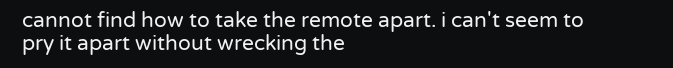cannot find how to take the remote apart. i can't seem to pry it apart without wrecking the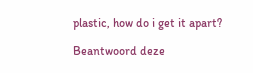plastic, how do i get it apart?

Beantwoord deze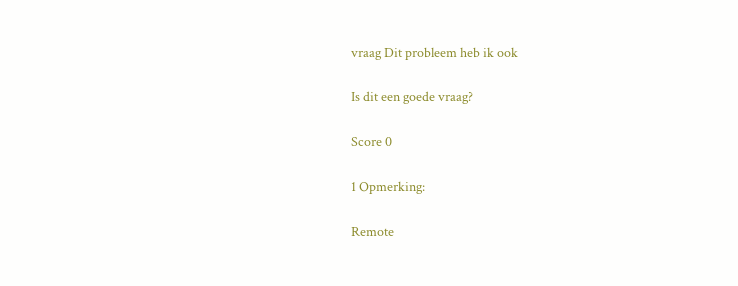vraag Dit probleem heb ik ook

Is dit een goede vraag?

Score 0

1 Opmerking:

Remote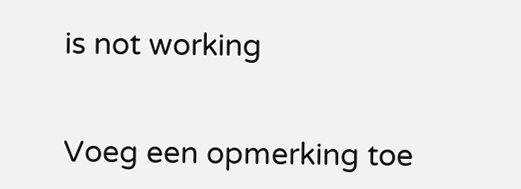is not working


Voeg een opmerking toe